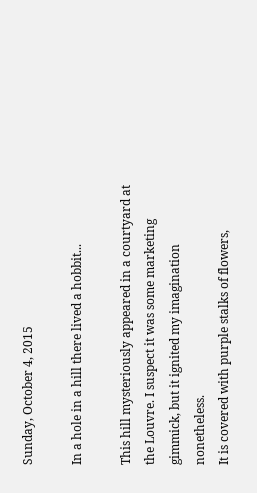Sunday, October 4, 2015

In a hole in a hill there lived a hobbit...

This hill mysteriously appeared in a courtyard at the Louvre. I suspect it was some marketing gimmick, but it ignited my imagination nonetheless.
It is covered with purple stalks of flowers,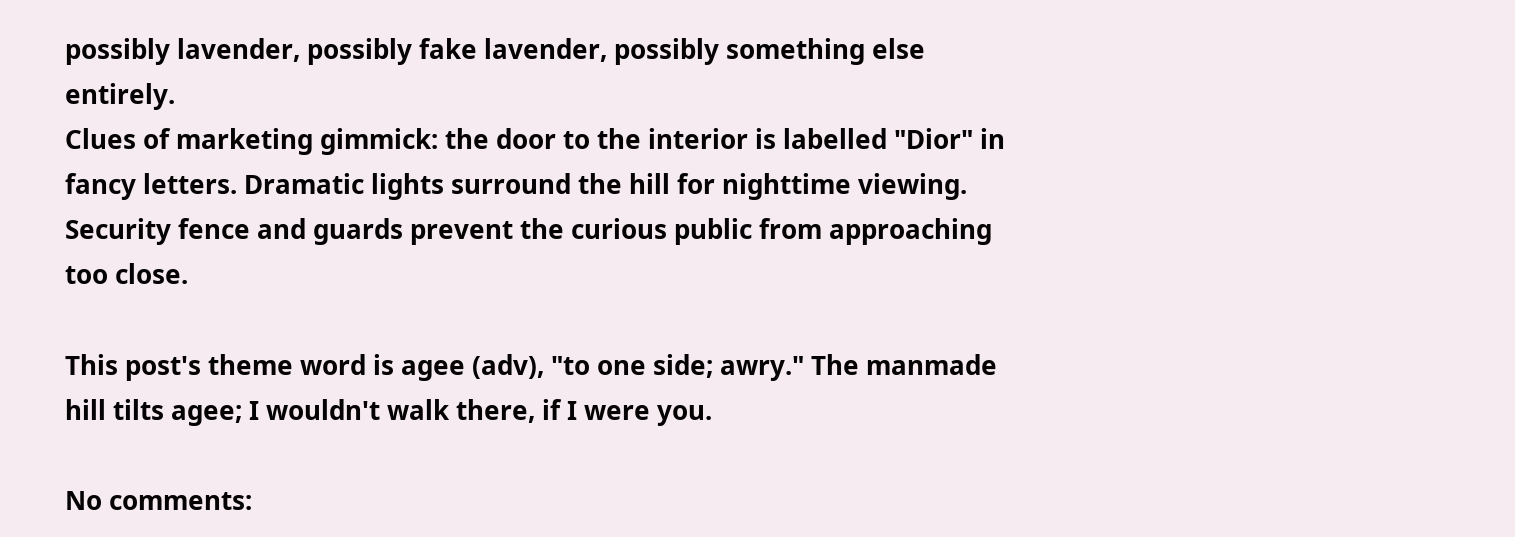possibly lavender, possibly fake lavender, possibly something else entirely.
Clues of marketing gimmick: the door to the interior is labelled "Dior" in fancy letters. Dramatic lights surround the hill for nighttime viewing. Security fence and guards prevent the curious public from approaching too close.

This post's theme word is agee (adv), "to one side; awry." The manmade hill tilts agee; I wouldn't walk there, if I were you.

No comments: